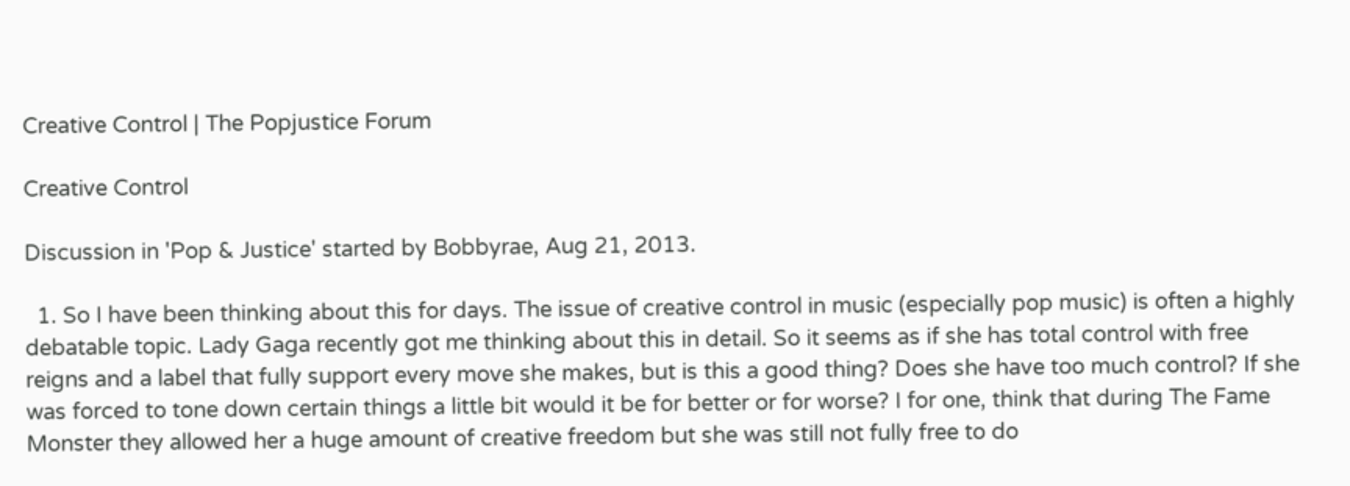Creative Control | The Popjustice Forum

Creative Control

Discussion in 'Pop & Justice' started by Bobbyrae, Aug 21, 2013.

  1. So I have been thinking about this for days. The issue of creative control in music (especially pop music) is often a highly debatable topic. Lady Gaga recently got me thinking about this in detail. So it seems as if she has total control with free reigns and a label that fully support every move she makes, but is this a good thing? Does she have too much control? If she was forced to tone down certain things a little bit would it be for better or for worse? I for one, think that during The Fame Monster they allowed her a huge amount of creative freedom but she was still not fully free to do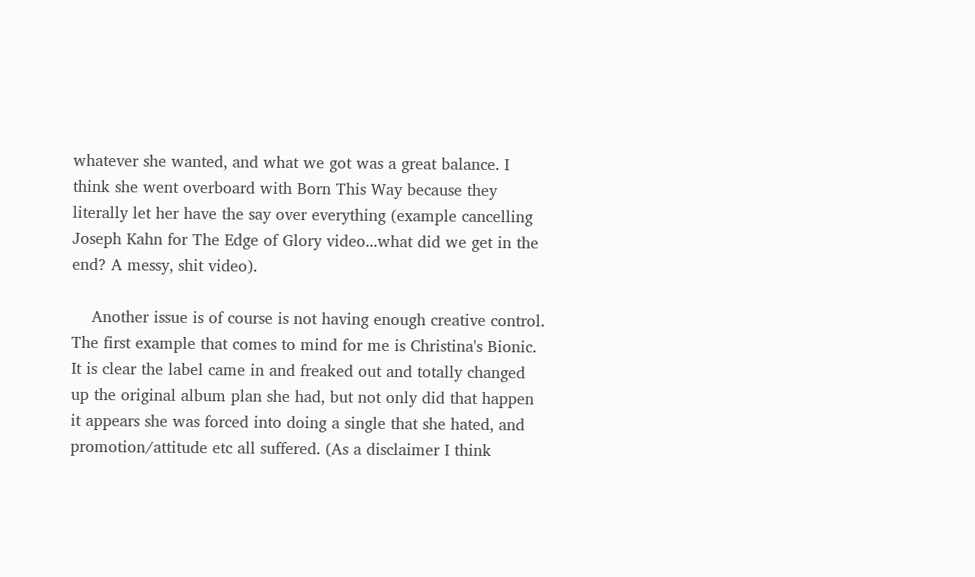whatever she wanted, and what we got was a great balance. I think she went overboard with Born This Way because they literally let her have the say over everything (example cancelling Joseph Kahn for The Edge of Glory video...what did we get in the end? A messy, shit video).

    Another issue is of course is not having enough creative control. The first example that comes to mind for me is Christina's Bionic. It is clear the label came in and freaked out and totally changed up the original album plan she had, but not only did that happen it appears she was forced into doing a single that she hated, and promotion/attitude etc all suffered. (As a disclaimer I think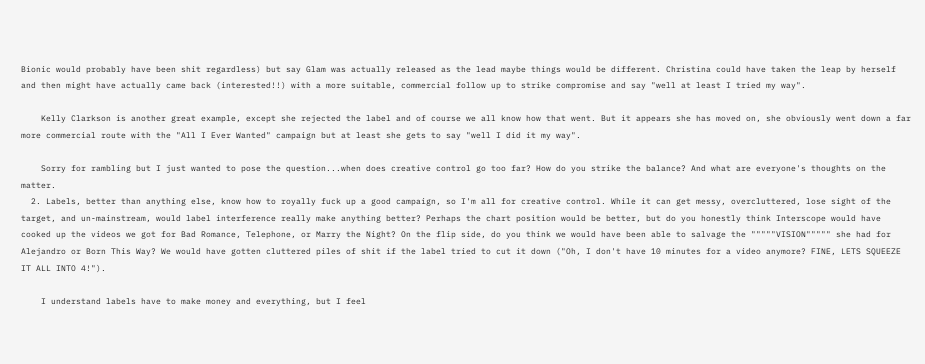Bionic would probably have been shit regardless) but say Glam was actually released as the lead maybe things would be different. Christina could have taken the leap by herself and then might have actually came back (interested!!) with a more suitable, commercial follow up to strike compromise and say "well at least I tried my way".

    Kelly Clarkson is another great example, except she rejected the label and of course we all know how that went. But it appears she has moved on, she obviously went down a far more commercial route with the "All I Ever Wanted" campaign but at least she gets to say "well I did it my way".

    Sorry for rambling but I just wanted to pose the question...when does creative control go too far? How do you strike the balance? And what are everyone's thoughts on the matter.
  2. Labels, better than anything else, know how to royally fuck up a good campaign, so I'm all for creative control. While it can get messy, overcluttered, lose sight of the target, and un-mainstream, would label interference really make anything better? Perhaps the chart position would be better, but do you honestly think Interscope would have cooked up the videos we got for Bad Romance, Telephone, or Marry the Night? On the flip side, do you think we would have been able to salvage the """""VISION""""" she had for Alejandro or Born This Way? We would have gotten cluttered piles of shit if the label tried to cut it down ("Oh, I don't have 10 minutes for a video anymore? FINE, LETS SQUEEZE IT ALL INTO 4!").

    I understand labels have to make money and everything, but I feel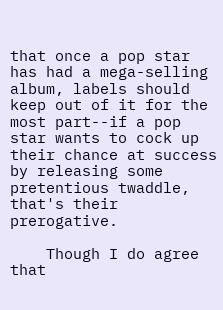that once a pop star has had a mega-selling album, labels should keep out of it for the most part--if a pop star wants to cock up their chance at success by releasing some pretentious twaddle, that's their prerogative.

    Though I do agree that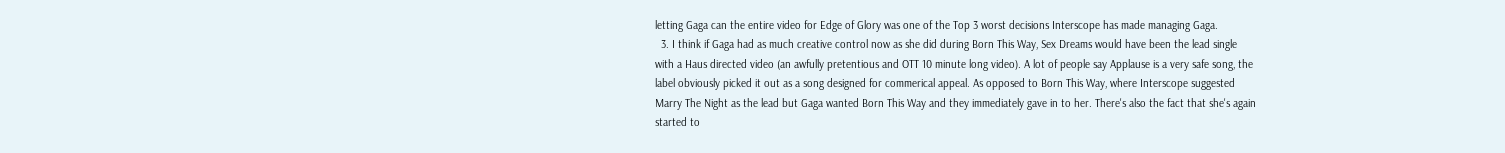letting Gaga can the entire video for Edge of Glory was one of the Top 3 worst decisions Interscope has made managing Gaga.
  3. I think if Gaga had as much creative control now as she did during Born This Way, Sex Dreams would have been the lead single with a Haus directed video (an awfully pretentious and OTT 10 minute long video). A lot of people say Applause is a very safe song, the label obviously picked it out as a song designed for commerical appeal. As opposed to Born This Way, where Interscope suggested Marry The Night as the lead but Gaga wanted Born This Way and they immediately gave in to her. There's also the fact that she's again started to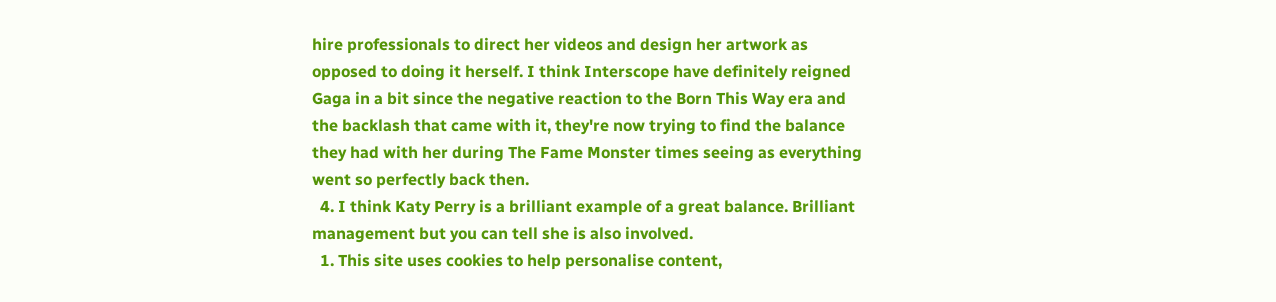hire professionals to direct her videos and design her artwork as opposed to doing it herself. I think Interscope have definitely reigned Gaga in a bit since the negative reaction to the Born This Way era and the backlash that came with it, they're now trying to find the balance they had with her during The Fame Monster times seeing as everything went so perfectly back then.
  4. I think Katy Perry is a brilliant example of a great balance. Brilliant management but you can tell she is also involved.
  1. This site uses cookies to help personalise content,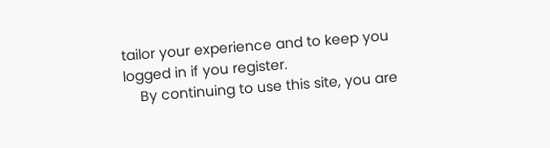tailor your experience and to keep you logged in if you register.
    By continuing to use this site, you are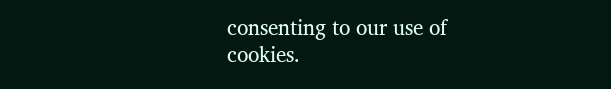consenting to our use of cookies.